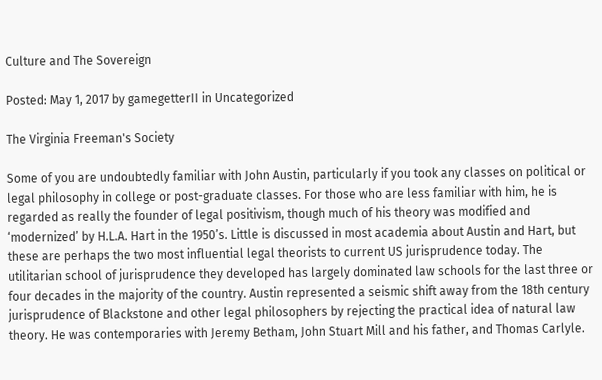Culture and The Sovereign

Posted: May 1, 2017 by gamegetterII in Uncategorized

The Virginia Freeman's Society

Some of you are undoubtedly familiar with John Austin, particularly if you took any classes on political or legal philosophy in college or post-graduate classes. For those who are less familiar with him, he is regarded as really the founder of legal positivism, though much of his theory was modified and ‘modernized’ by H.L.A. Hart in the 1950’s. Little is discussed in most academia about Austin and Hart, but these are perhaps the two most influential legal theorists to current US jurisprudence today. The utilitarian school of jurisprudence they developed has largely dominated law schools for the last three or four decades in the majority of the country. Austin represented a seismic shift away from the 18th century jurisprudence of Blackstone and other legal philosophers by rejecting the practical idea of natural law theory. He was contemporaries with Jeremy Betham, John Stuart Mill and his father, and Thomas Carlyle.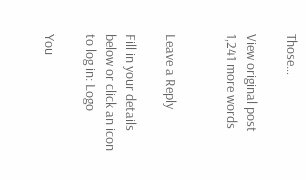Those…

View original post 1,241 more words


Leave a Reply

Fill in your details below or click an icon to log in: Logo

You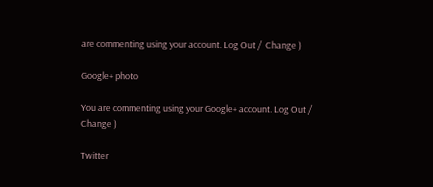are commenting using your account. Log Out /  Change )

Google+ photo

You are commenting using your Google+ account. Log Out /  Change )

Twitter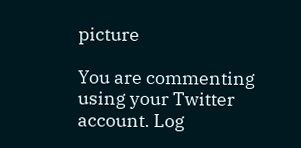picture

You are commenting using your Twitter account. Log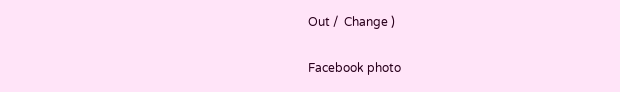Out /  Change )

Facebook photo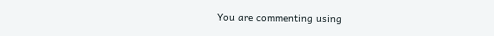You are commenting using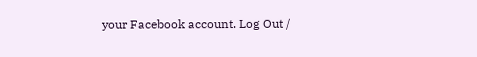your Facebook account. Log Out /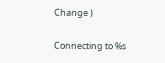Change )


Connecting to %s